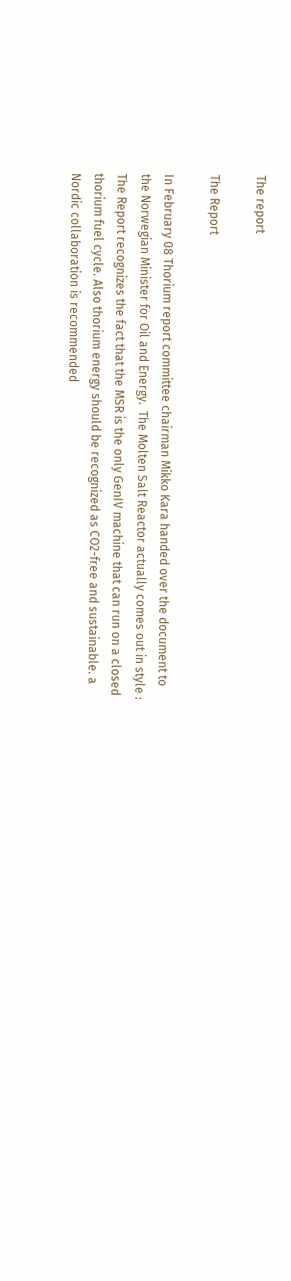The report

The Report

In February 08 Thorium report committee chairman Mikko Kara handed over the document to the Norwegian Minister for Oil and Energy.  The Molten Salt Reactor actually comes out in style : The Report recognizes the fact that the MSR is the only GenIV machine that can run on a closed thorium fuel cycle. Also thorium energy should be recognized as CO2-free and sustainable. a Nordic collaboration is recommended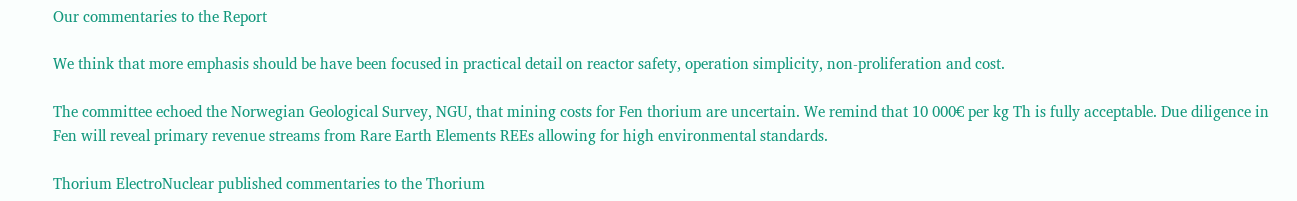Our commentaries to the Report

We think that more emphasis should be have been focused in practical detail on reactor safety, operation simplicity, non-proliferation and cost.

The committee echoed the Norwegian Geological Survey, NGU, that mining costs for Fen thorium are uncertain. We remind that 10 000€ per kg Th is fully acceptable. Due diligence in Fen will reveal primary revenue streams from Rare Earth Elements REEs allowing for high environmental standards.

Thorium ElectroNuclear published commentaries to the Thorium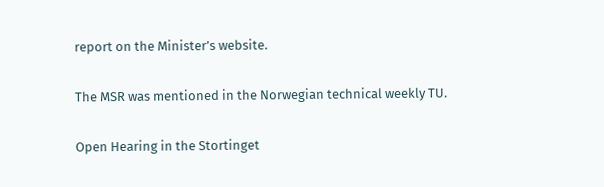report on the Minister’s website.

The MSR was mentioned in the Norwegian technical weekly TU.

Open Hearing in the Stortinget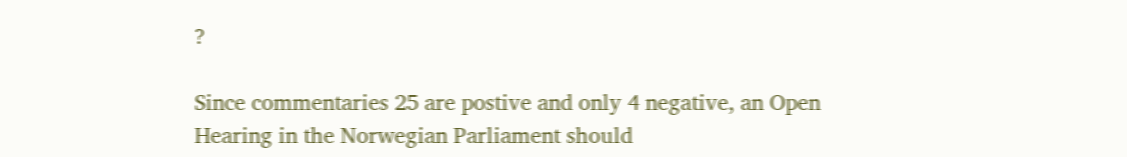?

Since commentaries 25 are postive and only 4 negative, an Open Hearing in the Norwegian Parliament should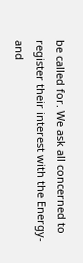be called for. We ask all concerned to register their interest with the Energy- and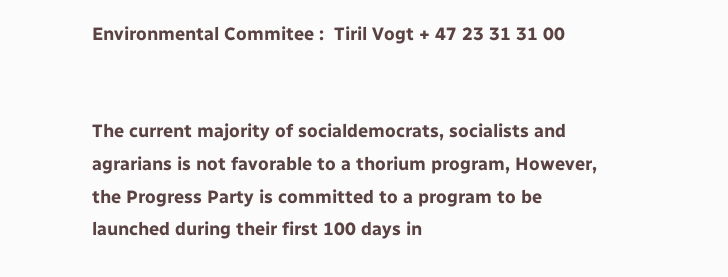Environmental Commitee :  Tiril Vogt + 47 23 31 31 00


The current majority of socialdemocrats, socialists and agrarians is not favorable to a thorium program, However, the Progress Party is committed to a program to be launched during their first 100 days in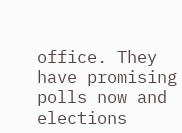office. They have promising polls now and elections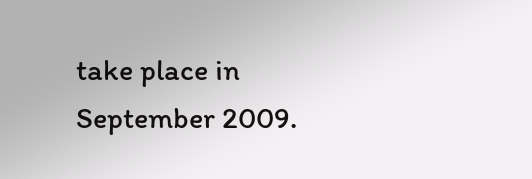take place in September 2009.